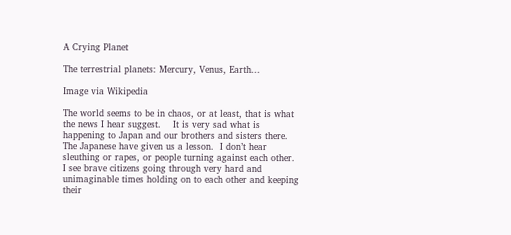A Crying Planet

The terrestrial planets: Mercury, Venus, Earth...

Image via Wikipedia

The world seems to be in chaos, or at least, that is what the news I hear suggest.    It is very sad what is happening to Japan and our brothers and sisters there.  The Japanese have given us a lesson.  I don’t hear sleuthing or rapes, or people turning against each other.  I see brave citizens going through very hard and unimaginable times holding on to each other and keeping their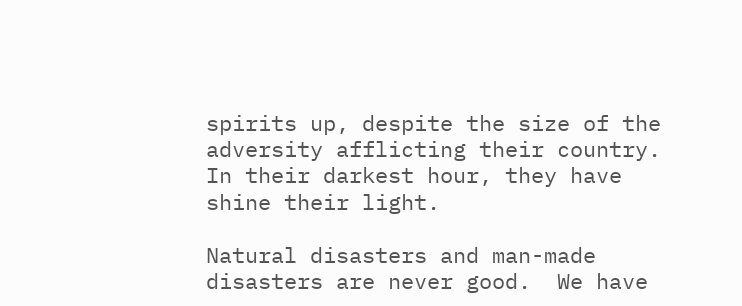spirits up, despite the size of the adversity afflicting their country.  In their darkest hour, they have shine their light.

Natural disasters and man-made disasters are never good.  We have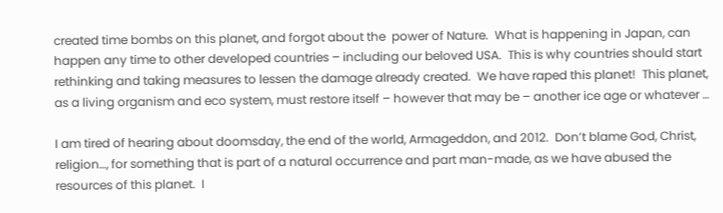created time bombs on this planet, and forgot about the  power of Nature.  What is happening in Japan, can happen any time to other developed countries – including our beloved USA.  This is why countries should start rethinking and taking measures to lessen the damage already created.  We have raped this planet!  This planet, as a living organism and eco system, must restore itself – however that may be – another ice age or whatever …

I am tired of hearing about doomsday, the end of the world, Armageddon, and 2012.  Don’t blame God, Christ, religion…, for something that is part of a natural occurrence and part man-made, as we have abused the resources of this planet.  I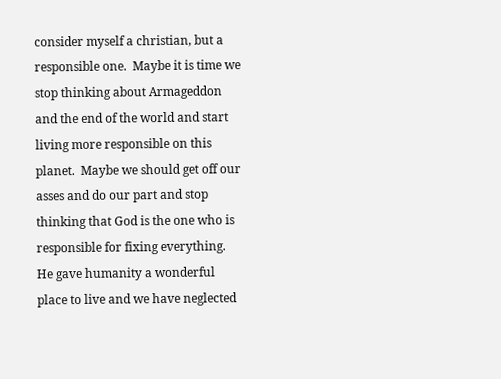consider myself a christian, but a responsible one.  Maybe it is time we stop thinking about Armageddon and the end of the world and start living more responsible on this planet.  Maybe we should get off our asses and do our part and stop thinking that God is the one who is responsible for fixing everything.  He gave humanity a wonderful place to live and we have neglected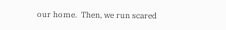our home.  Then, we run scared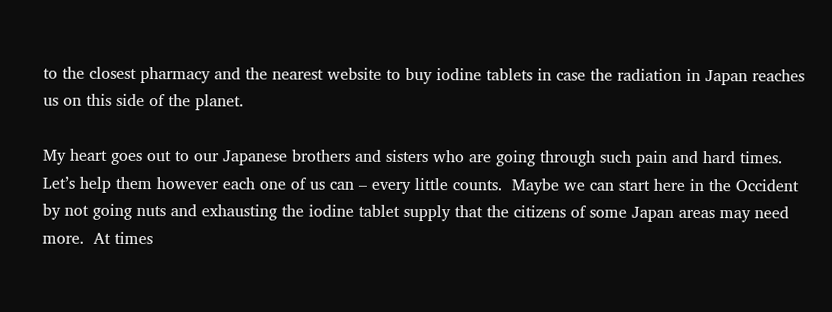to the closest pharmacy and the nearest website to buy iodine tablets in case the radiation in Japan reaches us on this side of the planet.

My heart goes out to our Japanese brothers and sisters who are going through such pain and hard times.  Let’s help them however each one of us can – every little counts.  Maybe we can start here in the Occident by not going nuts and exhausting the iodine tablet supply that the citizens of some Japan areas may need more.  At times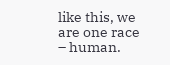like this, we are one race – human.